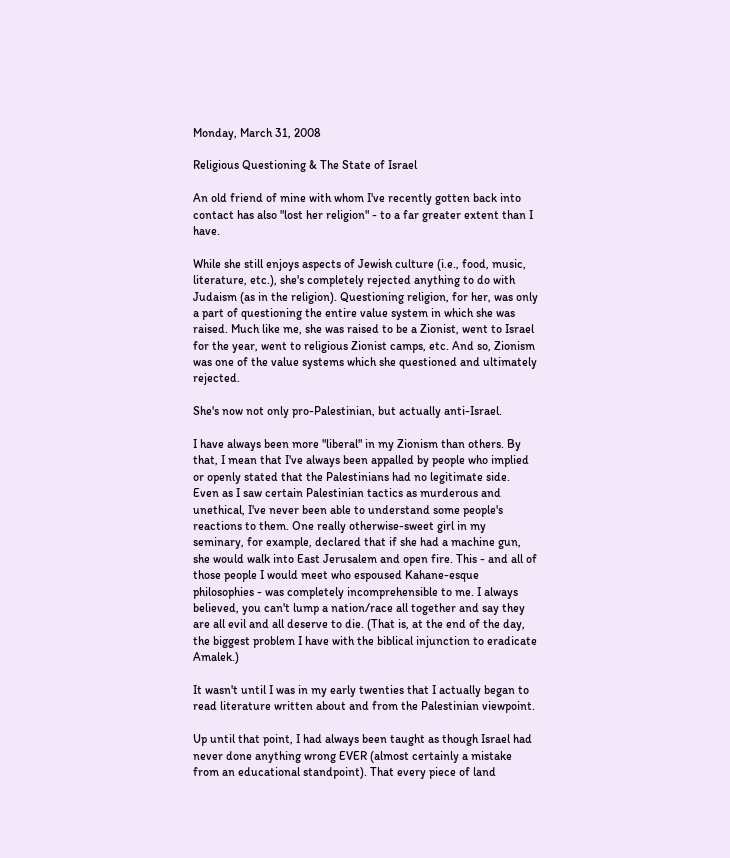Monday, March 31, 2008

Religious Questioning & The State of Israel

An old friend of mine with whom I've recently gotten back into contact has also "lost her religion" - to a far greater extent than I have.

While she still enjoys aspects of Jewish culture (i.e., food, music, literature, etc.), she's completely rejected anything to do with Judaism (as in the religion). Questioning religion, for her, was only a part of questioning the entire value system in which she was raised. Much like me, she was raised to be a Zionist, went to Israel for the year, went to religious Zionist camps, etc. And so, Zionism was one of the value systems which she questioned and ultimately rejected.

She's now not only pro-Palestinian, but actually anti-Israel.

I have always been more "liberal" in my Zionism than others. By that, I mean that I've always been appalled by people who implied or openly stated that the Palestinians had no legitimate side. Even as I saw certain Palestinian tactics as murderous and unethical, I've never been able to understand some people's reactions to them. One really otherwise-sweet girl in my seminary, for example, declared that if she had a machine gun, she would walk into East Jerusalem and open fire. This - and all of those people I would meet who espoused Kahane-esque philosophies - was completely incomprehensible to me. I always believed, you can't lump a nation/race all together and say they are all evil and all deserve to die. (That is, at the end of the day, the biggest problem I have with the biblical injunction to eradicate Amalek.)

It wasn't until I was in my early twenties that I actually began to read literature written about and from the Palestinian viewpoint.

Up until that point, I had always been taught as though Israel had never done anything wrong EVER (almost certainly a mistake from an educational standpoint). That every piece of land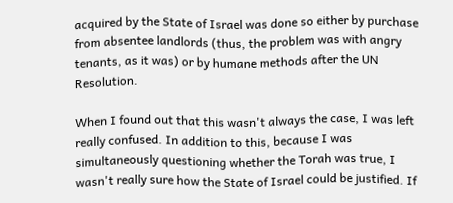acquired by the State of Israel was done so either by purchase from absentee landlords (thus, the problem was with angry tenants, as it was) or by humane methods after the UN Resolution.

When I found out that this wasn't always the case, I was left really confused. In addition to this, because I was simultaneously questioning whether the Torah was true, I wasn't really sure how the State of Israel could be justified. If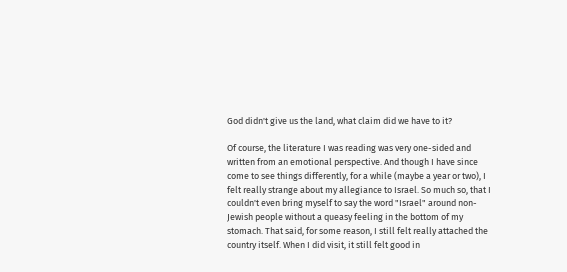God didn't give us the land, what claim did we have to it?

Of course, the literature I was reading was very one-sided and written from an emotional perspective. And though I have since come to see things differently, for a while (maybe a year or two), I felt really strange about my allegiance to Israel. So much so, that I couldn't even bring myself to say the word "Israel" around non-Jewish people without a queasy feeling in the bottom of my stomach. That said, for some reason, I still felt really attached the country itself. When I did visit, it still felt good in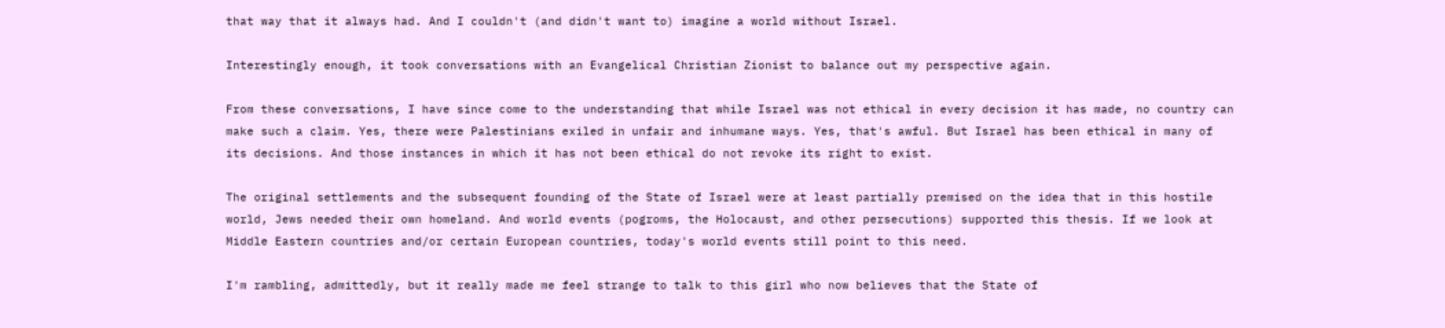that way that it always had. And I couldn't (and didn't want to) imagine a world without Israel.

Interestingly enough, it took conversations with an Evangelical Christian Zionist to balance out my perspective again.

From these conversations, I have since come to the understanding that while Israel was not ethical in every decision it has made, no country can make such a claim. Yes, there were Palestinians exiled in unfair and inhumane ways. Yes, that's awful. But Israel has been ethical in many of its decisions. And those instances in which it has not been ethical do not revoke its right to exist.

The original settlements and the subsequent founding of the State of Israel were at least partially premised on the idea that in this hostile world, Jews needed their own homeland. And world events (pogroms, the Holocaust, and other persecutions) supported this thesis. If we look at Middle Eastern countries and/or certain European countries, today's world events still point to this need.

I'm rambling, admittedly, but it really made me feel strange to talk to this girl who now believes that the State of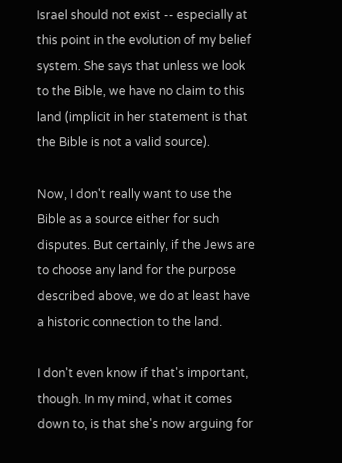Israel should not exist -- especially at this point in the evolution of my belief system. She says that unless we look to the Bible, we have no claim to this land (implicit in her statement is that the Bible is not a valid source).

Now, I don't really want to use the Bible as a source either for such disputes. But certainly, if the Jews are to choose any land for the purpose described above, we do at least have a historic connection to the land.

I don't even know if that's important, though. In my mind, what it comes down to, is that she's now arguing for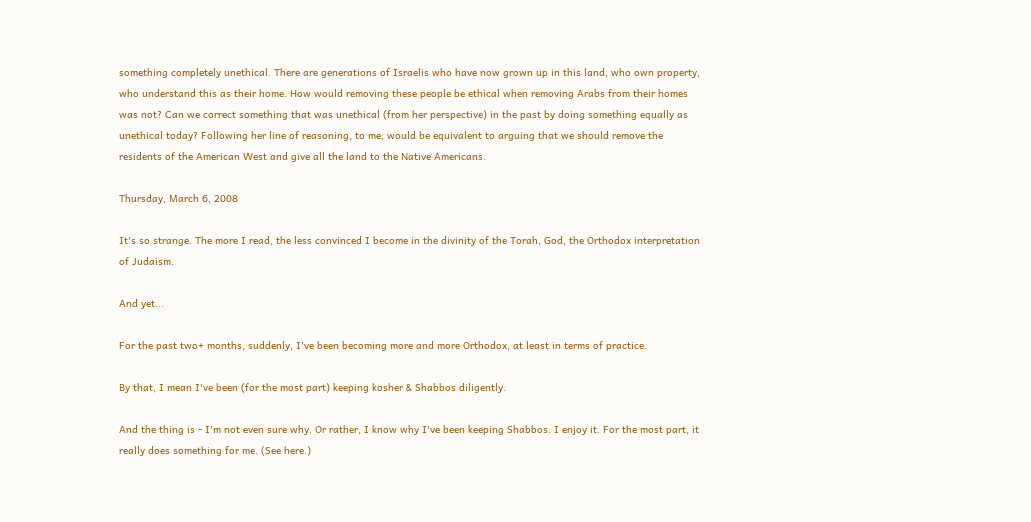something completely unethical. There are generations of Israelis who have now grown up in this land, who own property, who understand this as their home. How would removing these people be ethical when removing Arabs from their homes was not? Can we correct something that was unethical (from her perspective) in the past by doing something equally as unethical today? Following her line of reasoning, to me, would be equivalent to arguing that we should remove the residents of the American West and give all the land to the Native Americans.

Thursday, March 6, 2008

It's so strange. The more I read, the less convinced I become in the divinity of the Torah, God, the Orthodox interpretation of Judaism.

And yet...

For the past two+ months, suddenly, I've been becoming more and more Orthodox, at least in terms of practice.

By that, I mean I've been (for the most part) keeping kosher & Shabbos diligently.

And the thing is - I'm not even sure why. Or rather, I know why I've been keeping Shabbos. I enjoy it. For the most part, it really does something for me. (See here.)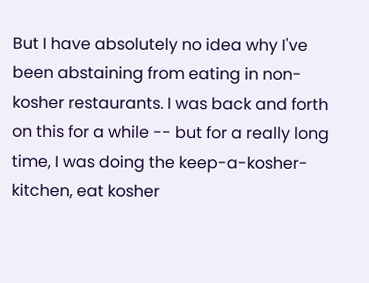But I have absolutely no idea why I've been abstaining from eating in non-kosher restaurants. I was back and forth on this for a while -- but for a really long time, I was doing the keep-a-kosher-kitchen, eat kosher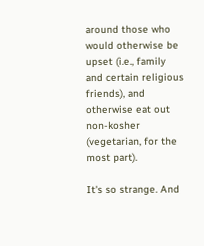around those who would otherwise be upset (i.e., family and certain religious friends), and otherwise eat out non-kosher (vegetarian, for the most part).

It's so strange. And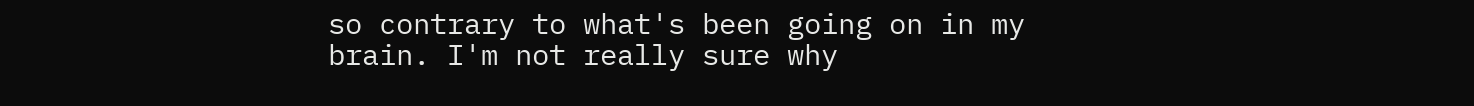so contrary to what's been going on in my brain. I'm not really sure why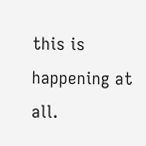this is happening at all.